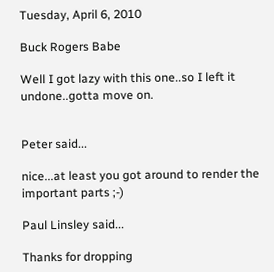Tuesday, April 6, 2010

Buck Rogers Babe

Well I got lazy with this one..so I left it undone..gotta move on.


Peter said...

nice...at least you got around to render the important parts ;-)

Paul Linsley said...

Thanks for dropping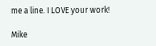me a line. I LOVE your work!

Mike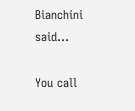Bianchini said...

You call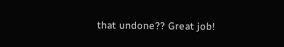that undone?? Great job!